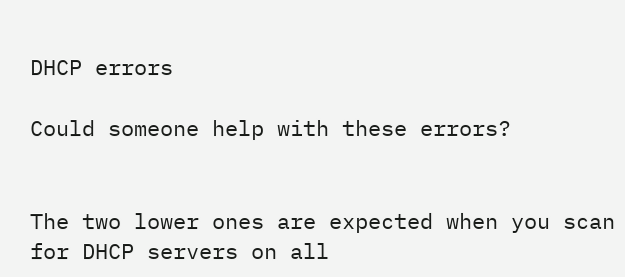DHCP errors

Could someone help with these errors?


The two lower ones are expected when you scan for DHCP servers on all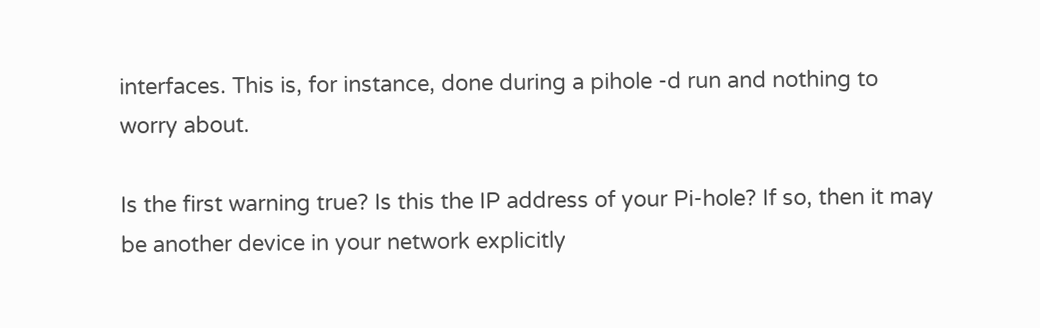interfaces. This is, for instance, done during a pihole -d run and nothing to worry about.

Is the first warning true? Is this the IP address of your Pi-hole? If so, then it may be another device in your network explicitly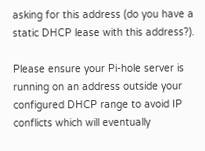asking for this address (do you have a static DHCP lease with this address?).

Please ensure your Pi-hole server is running on an address outside your configured DHCP range to avoid IP conflicts which will eventually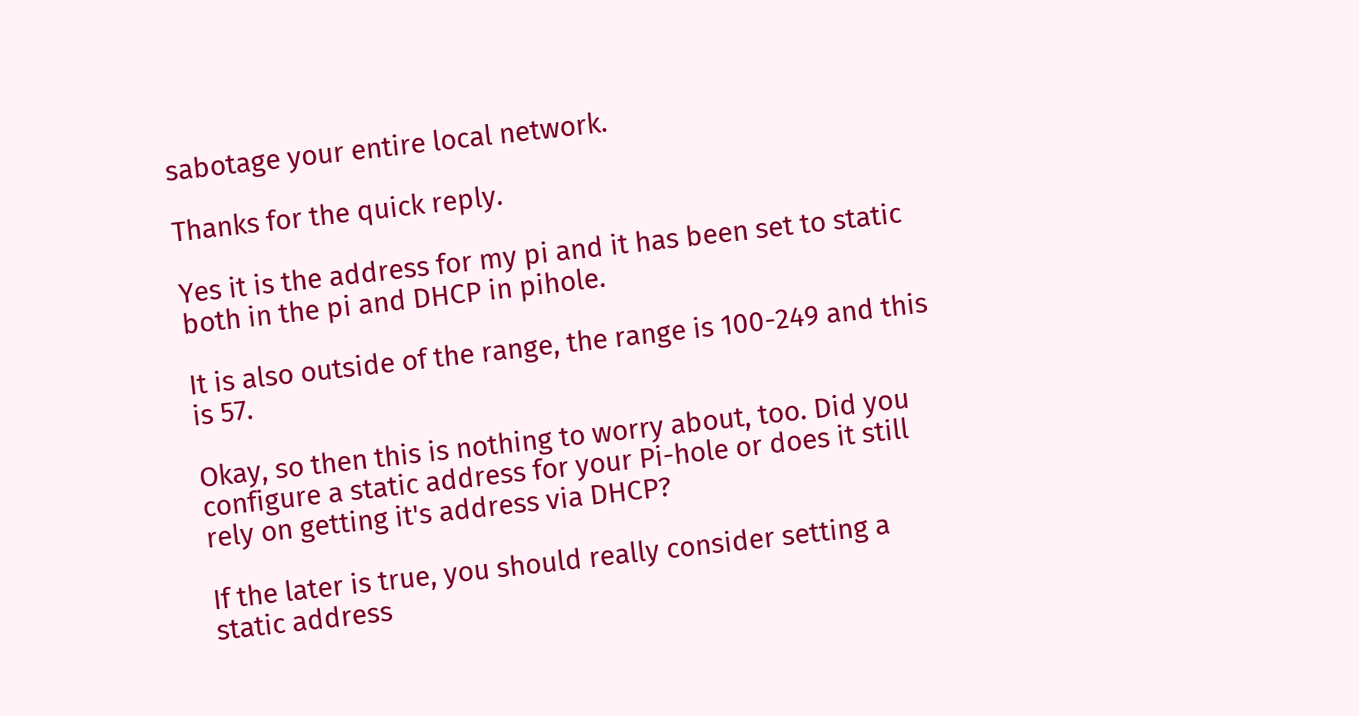sabotage your entire local network.

Thanks for the quick reply.

Yes it is the address for my pi and it has been set to static both in the pi and DHCP in pihole.

It is also outside of the range, the range is 100-249 and this is 57.

Okay, so then this is nothing to worry about, too. Did you configure a static address for your Pi-hole or does it still rely on getting it's address via DHCP?

If the later is true, you should really consider setting a static address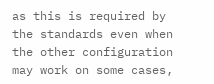as this is required by the standards even when the other configuration may work on some cases,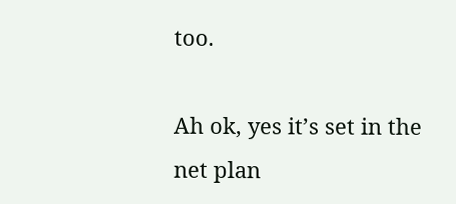too.

Ah ok, yes it’s set in the net plan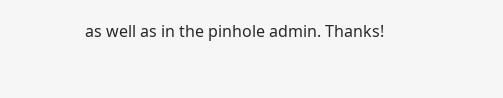as well as in the pinhole admin. Thanks!